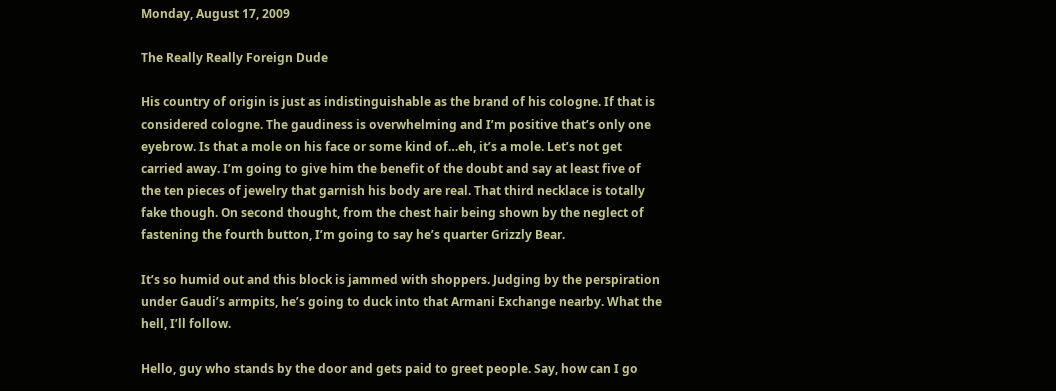Monday, August 17, 2009

The Really Really Foreign Dude

His country of origin is just as indistinguishable as the brand of his cologne. If that is considered cologne. The gaudiness is overwhelming and I’m positive that’s only one eyebrow. Is that a mole on his face or some kind of…eh, it’s a mole. Let’s not get carried away. I’m going to give him the benefit of the doubt and say at least five of the ten pieces of jewelry that garnish his body are real. That third necklace is totally fake though. On second thought, from the chest hair being shown by the neglect of fastening the fourth button, I’m going to say he’s quarter Grizzly Bear.

It’s so humid out and this block is jammed with shoppers. Judging by the perspiration under Gaudi’s armpits, he’s going to duck into that Armani Exchange nearby. What the hell, I’ll follow.

Hello, guy who stands by the door and gets paid to greet people. Say, how can I go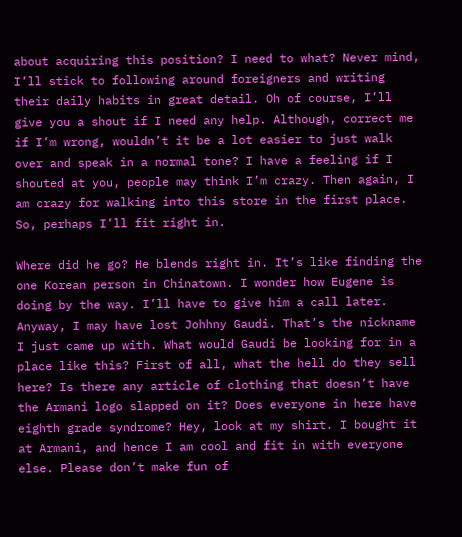about acquiring this position? I need to what? Never mind, I’ll stick to following around foreigners and writing their daily habits in great detail. Oh of course, I’ll give you a shout if I need any help. Although, correct me if I’m wrong, wouldn’t it be a lot easier to just walk over and speak in a normal tone? I have a feeling if I shouted at you, people may think I’m crazy. Then again, I am crazy for walking into this store in the first place. So, perhaps I’ll fit right in.

Where did he go? He blends right in. It’s like finding the one Korean person in Chinatown. I wonder how Eugene is doing by the way. I’ll have to give him a call later. Anyway, I may have lost Johhny Gaudi. That’s the nickname I just came up with. What would Gaudi be looking for in a place like this? First of all, what the hell do they sell here? Is there any article of clothing that doesn’t have the Armani logo slapped on it? Does everyone in here have eighth grade syndrome? Hey, look at my shirt. I bought it at Armani, and hence I am cool and fit in with everyone else. Please don’t make fun of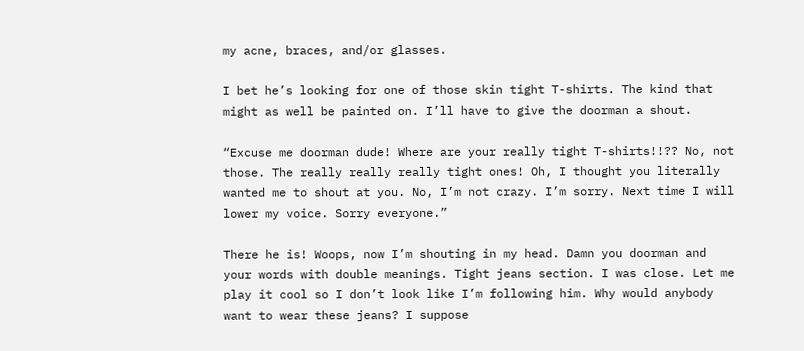my acne, braces, and/or glasses.

I bet he’s looking for one of those skin tight T-shirts. The kind that might as well be painted on. I’ll have to give the doorman a shout.

“Excuse me doorman dude! Where are your really tight T-shirts!!?? No, not those. The really really really tight ones! Oh, I thought you literally wanted me to shout at you. No, I’m not crazy. I’m sorry. Next time I will lower my voice. Sorry everyone.”

There he is! Woops, now I’m shouting in my head. Damn you doorman and your words with double meanings. Tight jeans section. I was close. Let me play it cool so I don’t look like I’m following him. Why would anybody want to wear these jeans? I suppose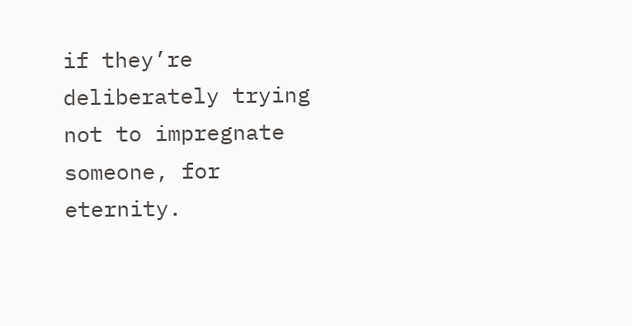if they’re deliberately trying not to impregnate someone, for eternity.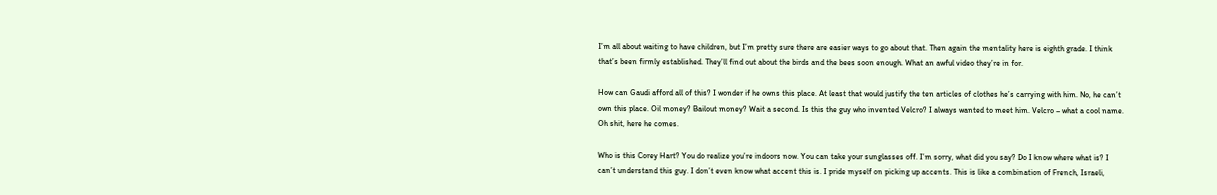I’m all about waiting to have children, but I’m pretty sure there are easier ways to go about that. Then again the mentality here is eighth grade. I think that’s been firmly established. They’ll find out about the birds and the bees soon enough. What an awful video they’re in for.

How can Gaudi afford all of this? I wonder if he owns this place. At least that would justify the ten articles of clothes he’s carrying with him. No, he can’t own this place. Oil money? Bailout money? Wait a second. Is this the guy who invented Velcro? I always wanted to meet him. Velcro – what a cool name. Oh shit, here he comes.

Who is this Corey Hart? You do realize you’re indoors now. You can take your sunglasses off. I’m sorry, what did you say? Do I know where what is? I can’t understand this guy. I don’t even know what accent this is. I pride myself on picking up accents. This is like a combination of French, Israeli,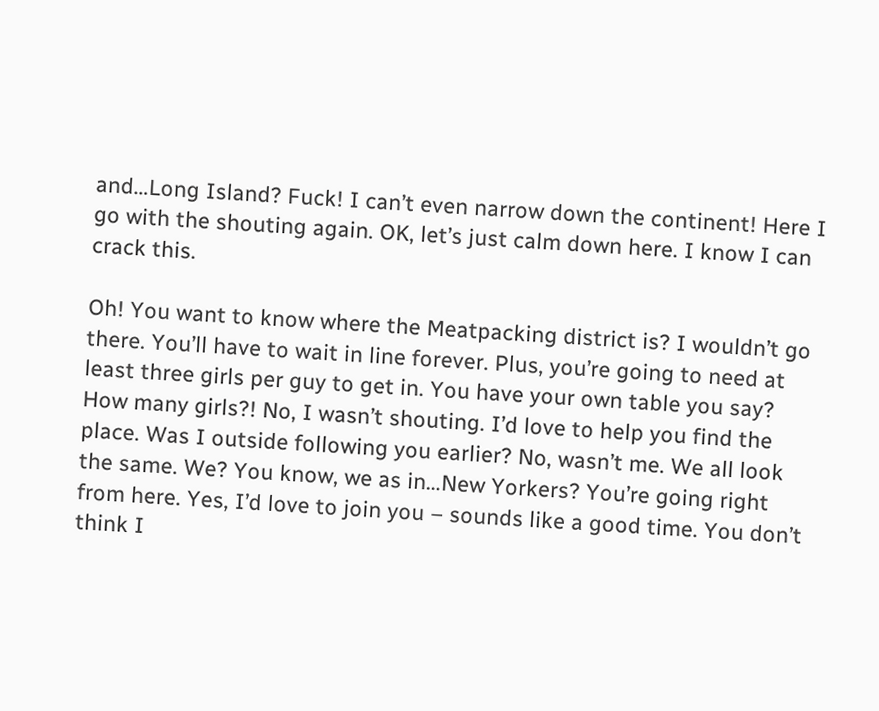and…Long Island? Fuck! I can’t even narrow down the continent! Here I go with the shouting again. OK, let’s just calm down here. I know I can crack this.

Oh! You want to know where the Meatpacking district is? I wouldn’t go there. You’ll have to wait in line forever. Plus, you’re going to need at least three girls per guy to get in. You have your own table you say? How many girls?! No, I wasn’t shouting. I’d love to help you find the place. Was I outside following you earlier? No, wasn’t me. We all look the same. We? You know, we as in…New Yorkers? You’re going right from here. Yes, I’d love to join you – sounds like a good time. You don’t think I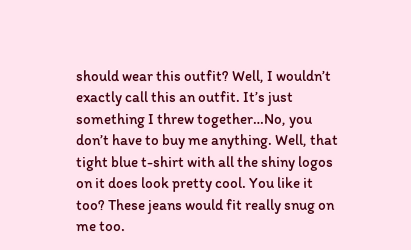should wear this outfit? Well, I wouldn’t exactly call this an outfit. It’s just something I threw together…No, you don’t have to buy me anything. Well, that tight blue t-shirt with all the shiny logos on it does look pretty cool. You like it too? These jeans would fit really snug on me too.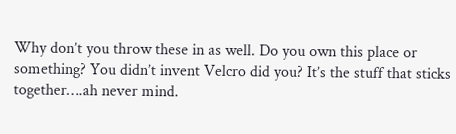Why don’t you throw these in as well. Do you own this place or something? You didn’t invent Velcro did you? It’s the stuff that sticks together….ah never mind.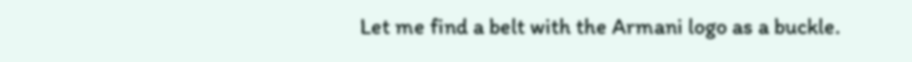Let me find a belt with the Armani logo as a buckle.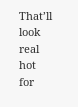That’ll look real hot for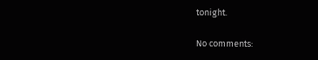tonight.

No comments: